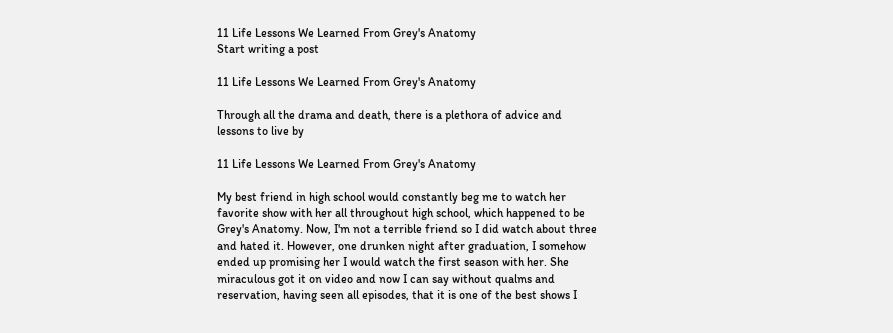11 Life Lessons We Learned From Grey's Anatomy
Start writing a post

11 Life Lessons We Learned From Grey's Anatomy

Through all the drama and death, there is a plethora of advice and lessons to live by

11 Life Lessons We Learned From Grey's Anatomy

My best friend in high school would constantly beg me to watch her favorite show with her all throughout high school, which happened to be Grey's Anatomy. Now, I'm not a terrible friend so I did watch about three and hated it. However, one drunken night after graduation, I somehow ended up promising her I would watch the first season with her. She miraculous got it on video and now I can say without qualms and reservation, having seen all episodes, that it is one of the best shows I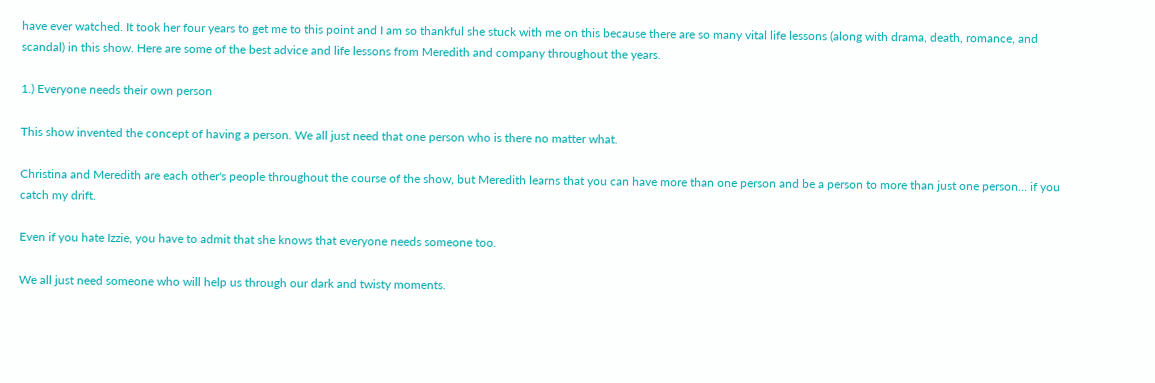have ever watched. It took her four years to get me to this point and I am so thankful she stuck with me on this because there are so many vital life lessons (along with drama, death, romance, and scandal) in this show. Here are some of the best advice and life lessons from Meredith and company throughout the years.

1.) Everyone needs their own person

This show invented the concept of having a person. We all just need that one person who is there no matter what.

Christina and Meredith are each other's people throughout the course of the show, but Meredith learns that you can have more than one person and be a person to more than just one person... if you catch my drift.

Even if you hate Izzie, you have to admit that she knows that everyone needs someone too.

We all just need someone who will help us through our dark and twisty moments.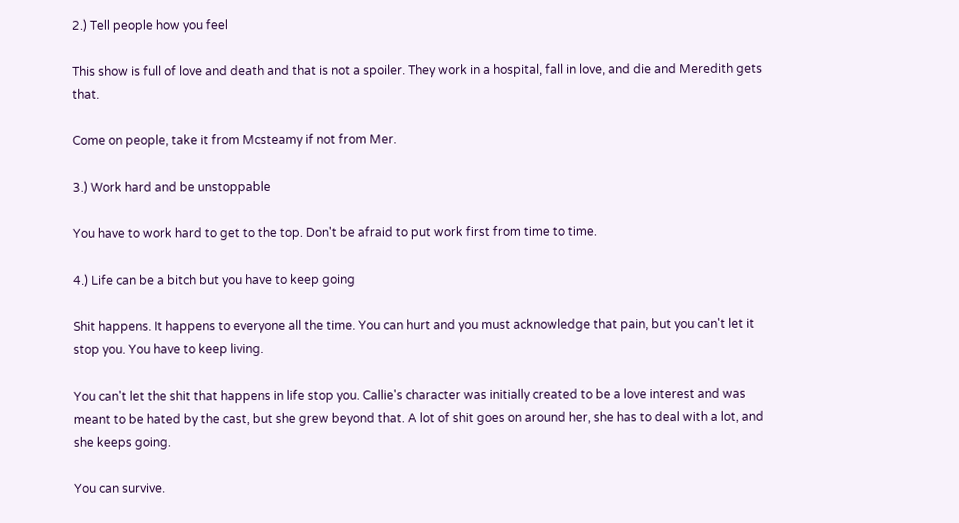2.) Tell people how you feel

This show is full of love and death and that is not a spoiler. They work in a hospital, fall in love, and die and Meredith gets that.

Come on people, take it from Mcsteamy if not from Mer.

3.) Work hard and be unstoppable

You have to work hard to get to the top. Don't be afraid to put work first from time to time.

4.) Life can be a bitch but you have to keep going

Shit happens. It happens to everyone all the time. You can hurt and you must acknowledge that pain, but you can't let it stop you. You have to keep living.

You can't let the shit that happens in life stop you. Callie's character was initially created to be a love interest and was meant to be hated by the cast, but she grew beyond that. A lot of shit goes on around her, she has to deal with a lot, and she keeps going.

You can survive.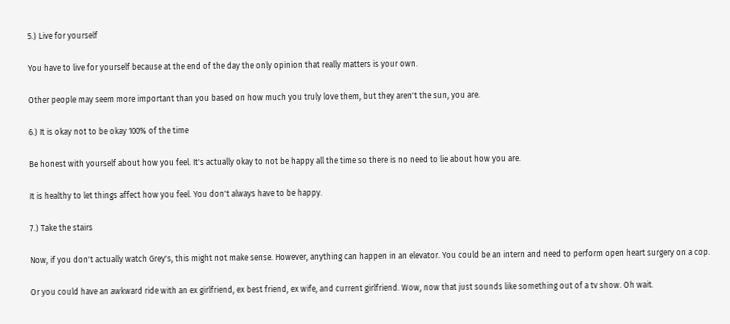5.) Live for yourself

You have to live for yourself because at the end of the day the only opinion that really matters is your own.

Other people may seem more important than you based on how much you truly love them, but they aren't the sun, you are.

6.) It is okay not to be okay 100% of the time

Be honest with yourself about how you feel. It's actually okay to not be happy all the time so there is no need to lie about how you are.

It is healthy to let things affect how you feel. You don't always have to be happy.

7.) Take the stairs

Now, if you don't actually watch Grey's, this might not make sense. However, anything can happen in an elevator. You could be an intern and need to perform open heart surgery on a cop.

Or you could have an awkward ride with an ex girlfriend, ex best friend, ex wife, and current girlfriend. Wow, now that just sounds like something out of a tv show. Oh wait.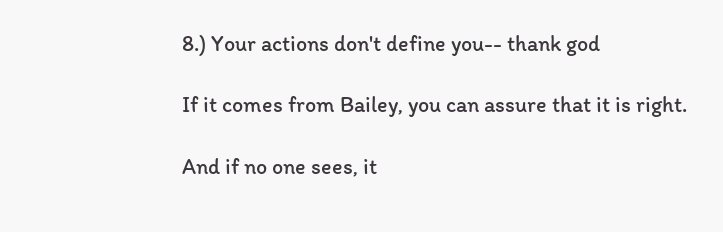8.) Your actions don't define you-- thank god

If it comes from Bailey, you can assure that it is right.

And if no one sees, it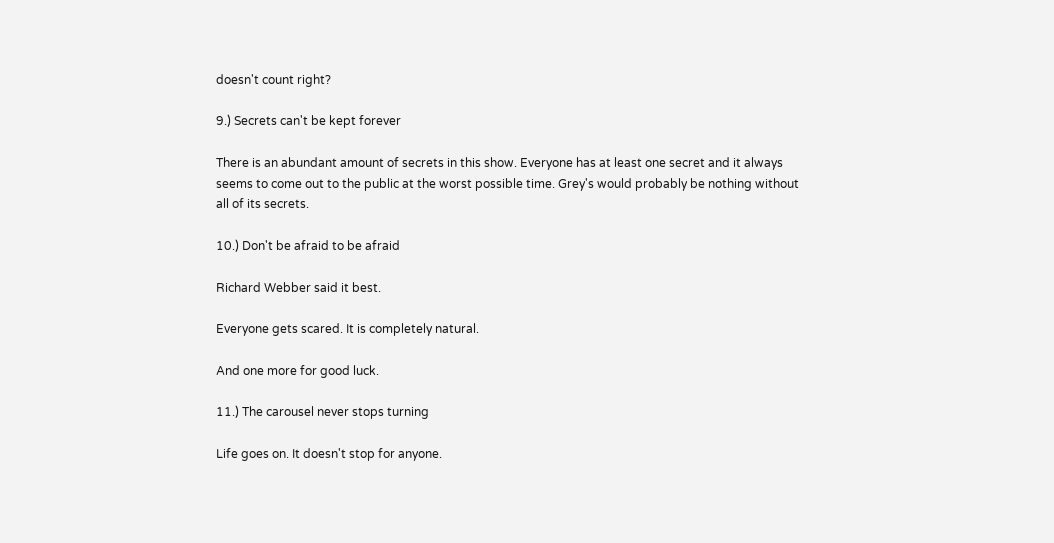doesn't count right?

9.) Secrets can't be kept forever

There is an abundant amount of secrets in this show. Everyone has at least one secret and it always seems to come out to the public at the worst possible time. Grey's would probably be nothing without all of its secrets.

10.) Don't be afraid to be afraid

Richard Webber said it best.

Everyone gets scared. It is completely natural.

And one more for good luck.

11.) The carousel never stops turning

Life goes on. It doesn't stop for anyone.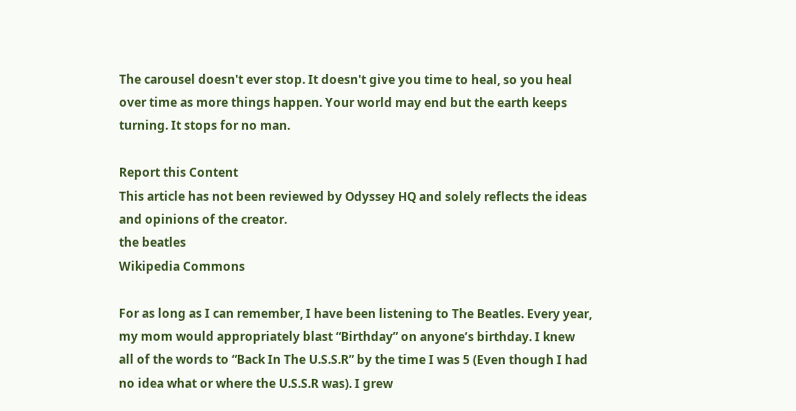The carousel doesn't ever stop. It doesn't give you time to heal, so you heal over time as more things happen. Your world may end but the earth keeps turning. It stops for no man.

Report this Content
This article has not been reviewed by Odyssey HQ and solely reflects the ideas and opinions of the creator.
the beatles
Wikipedia Commons

For as long as I can remember, I have been listening to The Beatles. Every year, my mom would appropriately blast “Birthday” on anyone’s birthday. I knew all of the words to “Back In The U.S.S.R” by the time I was 5 (Even though I had no idea what or where the U.S.S.R was). I grew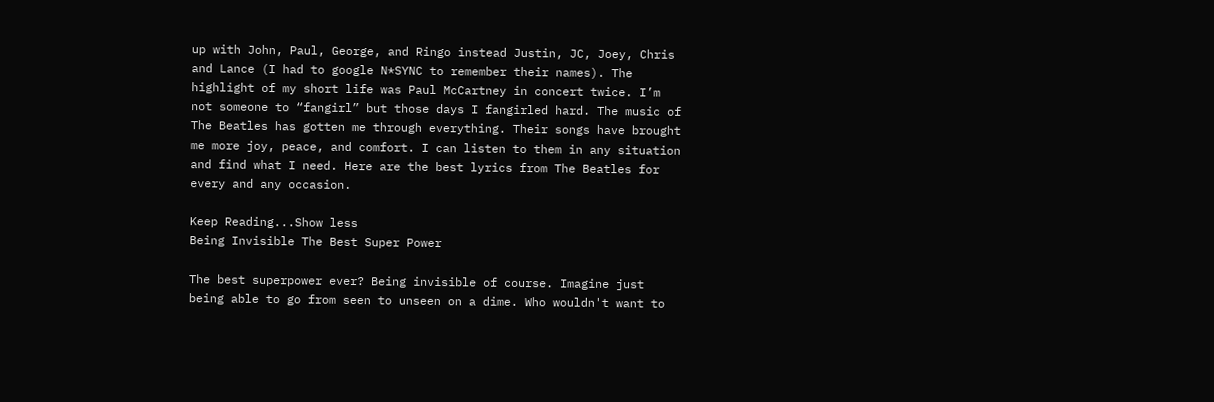up with John, Paul, George, and Ringo instead Justin, JC, Joey, Chris and Lance (I had to google N*SYNC to remember their names). The highlight of my short life was Paul McCartney in concert twice. I’m not someone to “fangirl” but those days I fangirled hard. The music of The Beatles has gotten me through everything. Their songs have brought me more joy, peace, and comfort. I can listen to them in any situation and find what I need. Here are the best lyrics from The Beatles for every and any occasion.

Keep Reading...Show less
Being Invisible The Best Super Power

The best superpower ever? Being invisible of course. Imagine just being able to go from seen to unseen on a dime. Who wouldn't want to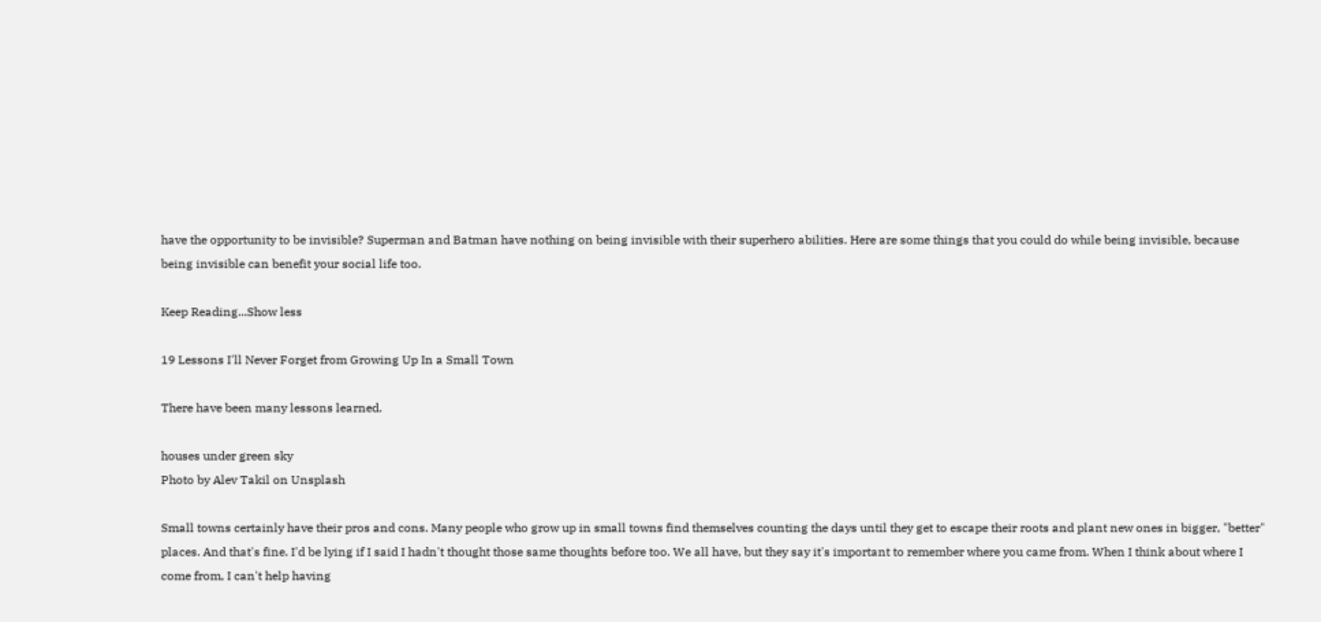have the opportunity to be invisible? Superman and Batman have nothing on being invisible with their superhero abilities. Here are some things that you could do while being invisible, because being invisible can benefit your social life too.

Keep Reading...Show less

19 Lessons I'll Never Forget from Growing Up In a Small Town

There have been many lessons learned.

houses under green sky
Photo by Alev Takil on Unsplash

Small towns certainly have their pros and cons. Many people who grow up in small towns find themselves counting the days until they get to escape their roots and plant new ones in bigger, "better" places. And that's fine. I'd be lying if I said I hadn't thought those same thoughts before too. We all have, but they say it's important to remember where you came from. When I think about where I come from, I can't help having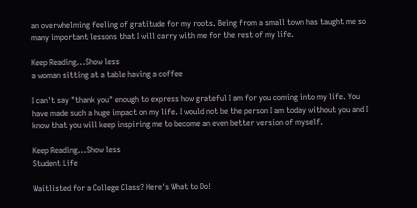an overwhelming feeling of gratitude for my roots. Being from a small town has taught me so many important lessons that I will carry with me for the rest of my life.

Keep Reading...Show less
a woman sitting at a table having a coffee

I can't say "thank you" enough to express how grateful I am for you coming into my life. You have made such a huge impact on my life. I would not be the person I am today without you and I know that you will keep inspiring me to become an even better version of myself.

Keep Reading...Show less
Student Life

Waitlisted for a College Class? Here's What to Do!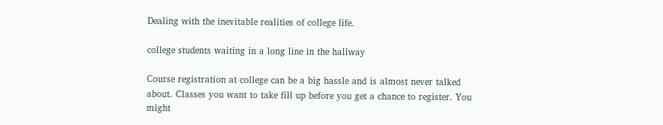Dealing with the inevitable realities of college life.

college students waiting in a long line in the hallway

Course registration at college can be a big hassle and is almost never talked about. Classes you want to take fill up before you get a chance to register. You might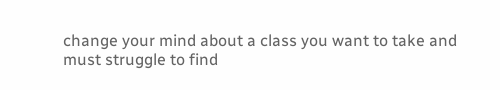change your mind about a class you want to take and must struggle to find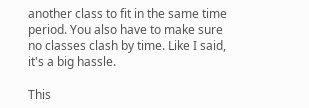another class to fit in the same time period. You also have to make sure no classes clash by time. Like I said, it's a big hassle.

This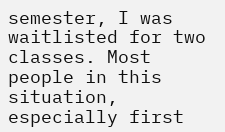semester, I was waitlisted for two classes. Most people in this situation, especially first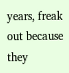years, freak out because they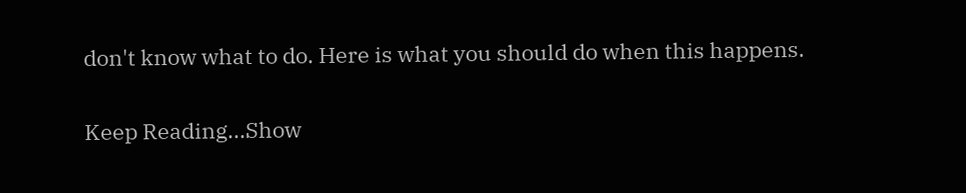don't know what to do. Here is what you should do when this happens.

Keep Reading...Show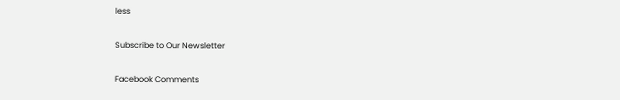less

Subscribe to Our Newsletter

Facebook Comments